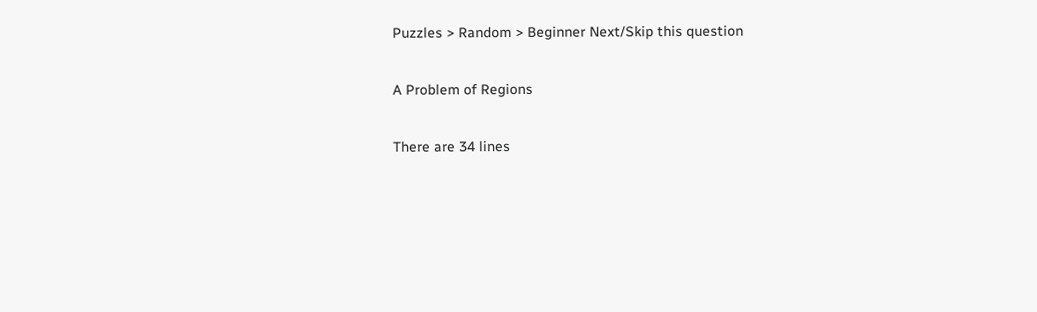Puzzles > Random > Beginner Next/Skip this question

A Problem of Regions

There are 34 lines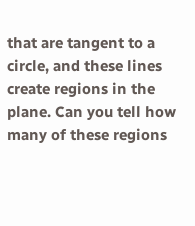that are tangent to a circle, and these lines create regions in the plane. Can you tell how many of these regions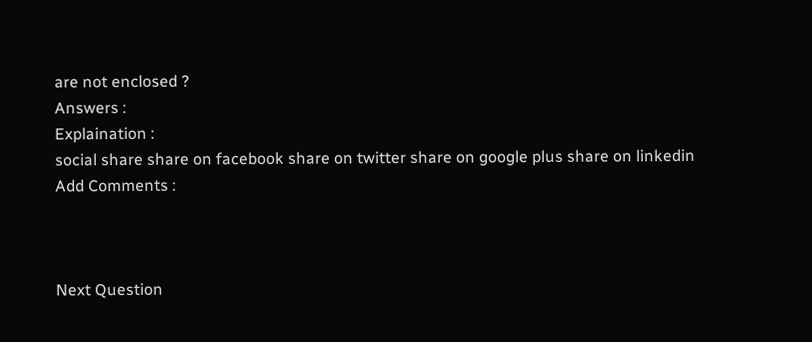are not enclosed ?
Answers :
Explaination :
social share share on facebook share on twitter share on google plus share on linkedin
Add Comments :



Next Question